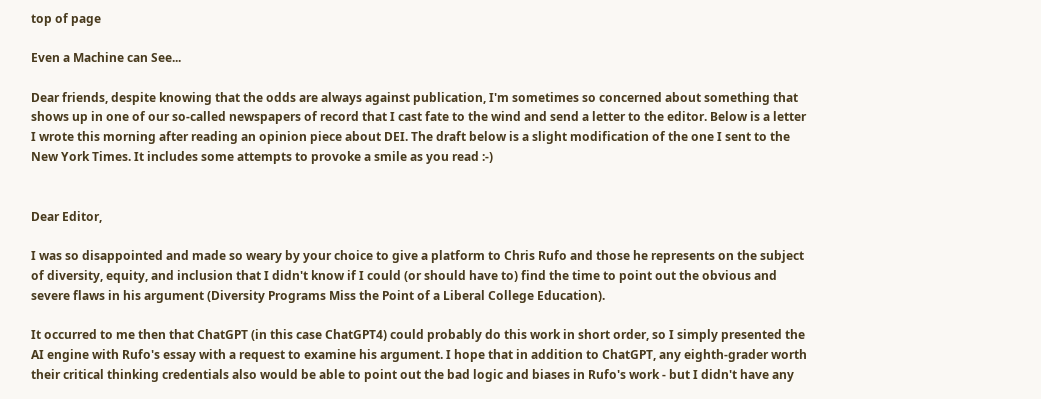top of page

Even a Machine can See...

Dear friends, despite knowing that the odds are always against publication, I'm sometimes so concerned about something that shows up in one of our so-called newspapers of record that I cast fate to the wind and send a letter to the editor. Below is a letter I wrote this morning after reading an opinion piece about DEI. The draft below is a slight modification of the one I sent to the New York Times. It includes some attempts to provoke a smile as you read :-)


Dear Editor,

I was so disappointed and made so weary by your choice to give a platform to Chris Rufo and those he represents on the subject of diversity, equity, and inclusion that I didn't know if I could (or should have to) find the time to point out the obvious and severe flaws in his argument (Diversity Programs Miss the Point of a Liberal College Education).

It occurred to me then that ChatGPT (in this case ChatGPT4) could probably do this work in short order, so I simply presented the AI engine with Rufo's essay with a request to examine his argument. I hope that in addition to ChatGPT, any eighth-grader worth their critical thinking credentials also would be able to point out the bad logic and biases in Rufo's work - but I didn't have any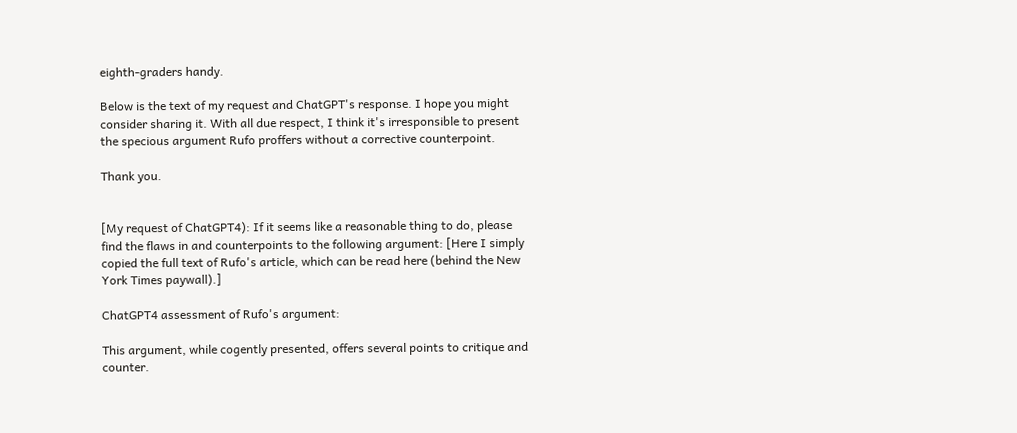eighth-graders handy.

Below is the text of my request and ChatGPT's response. I hope you might consider sharing it. With all due respect, I think it's irresponsible to present the specious argument Rufo proffers without a corrective counterpoint.

Thank you.


[My request of ChatGPT4): If it seems like a reasonable thing to do, please find the flaws in and counterpoints to the following argument: [Here I simply copied the full text of Rufo's article, which can be read here (behind the New York Times paywall).]

ChatGPT4 assessment of Rufo's argument:

This argument, while cogently presented, offers several points to critique and counter.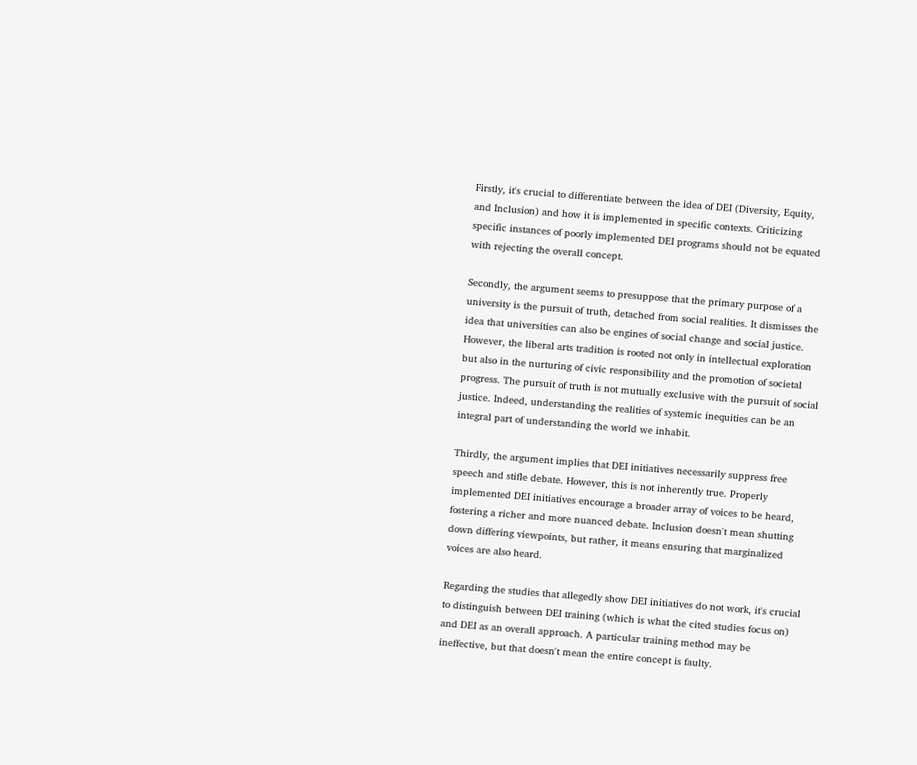Firstly, it's crucial to differentiate between the idea of DEI (Diversity, Equity, and Inclusion) and how it is implemented in specific contexts. Criticizing specific instances of poorly implemented DEI programs should not be equated with rejecting the overall concept.

Secondly, the argument seems to presuppose that the primary purpose of a university is the pursuit of truth, detached from social realities. It dismisses the idea that universities can also be engines of social change and social justice. However, the liberal arts tradition is rooted not only in intellectual exploration but also in the nurturing of civic responsibility and the promotion of societal progress. The pursuit of truth is not mutually exclusive with the pursuit of social justice. Indeed, understanding the realities of systemic inequities can be an integral part of understanding the world we inhabit.

Thirdly, the argument implies that DEI initiatives necessarily suppress free speech and stifle debate. However, this is not inherently true. Properly implemented DEI initiatives encourage a broader array of voices to be heard, fostering a richer and more nuanced debate. Inclusion doesn't mean shutting down differing viewpoints, but rather, it means ensuring that marginalized voices are also heard.

Regarding the studies that allegedly show DEI initiatives do not work, it's crucial to distinguish between DEI training (which is what the cited studies focus on) and DEI as an overall approach. A particular training method may be ineffective, but that doesn't mean the entire concept is faulty.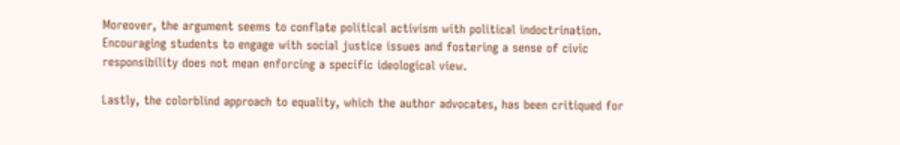Moreover, the argument seems to conflate political activism with political indoctrination. Encouraging students to engage with social justice issues and fostering a sense of civic responsibility does not mean enforcing a specific ideological view.

Lastly, the colorblind approach to equality, which the author advocates, has been critiqued for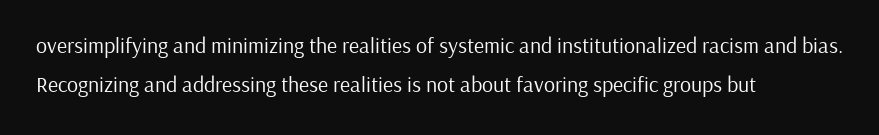oversimplifying and minimizing the realities of systemic and institutionalized racism and bias. Recognizing and addressing these realities is not about favoring specific groups but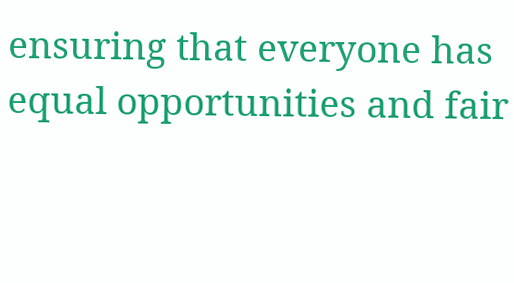ensuring that everyone has equal opportunities and fair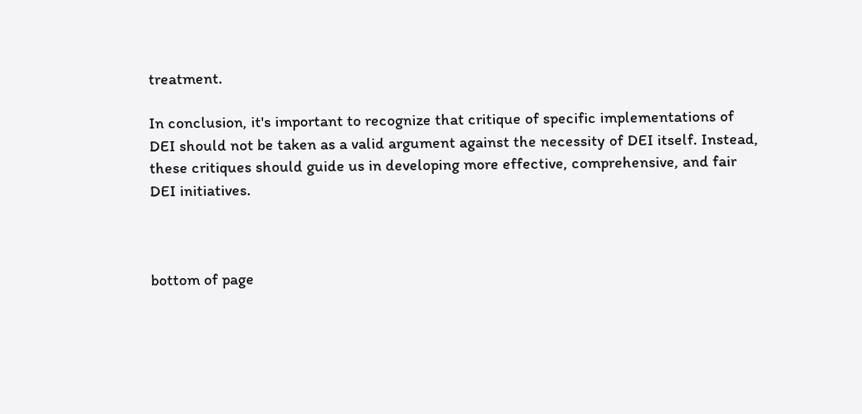treatment.

In conclusion, it's important to recognize that critique of specific implementations of DEI should not be taken as a valid argument against the necessity of DEI itself. Instead, these critiques should guide us in developing more effective, comprehensive, and fair DEI initiatives.



bottom of page